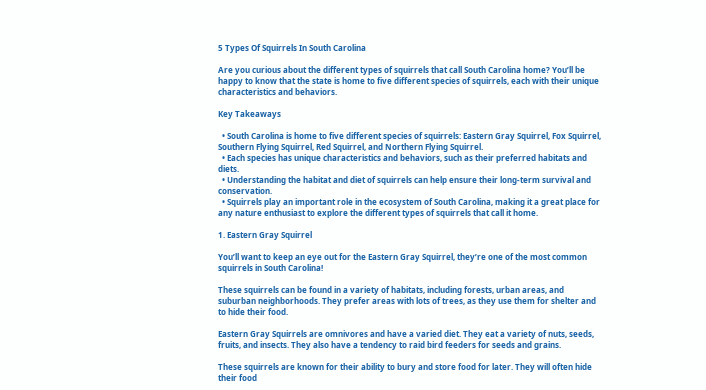5 Types Of Squirrels In South Carolina

Are you curious about the different types of squirrels that call South Carolina home? You’ll be happy to know that the state is home to five different species of squirrels, each with their unique characteristics and behaviors.

Key Takeaways

  • South Carolina is home to five different species of squirrels: Eastern Gray Squirrel, Fox Squirrel, Southern Flying Squirrel, Red Squirrel, and Northern Flying Squirrel.
  • Each species has unique characteristics and behaviors, such as their preferred habitats and diets.
  • Understanding the habitat and diet of squirrels can help ensure their long-term survival and conservation.
  • Squirrels play an important role in the ecosystem of South Carolina, making it a great place for any nature enthusiast to explore the different types of squirrels that call it home.

1. Eastern Gray Squirrel

You’ll want to keep an eye out for the Eastern Gray Squirrel, they’re one of the most common squirrels in South Carolina!

These squirrels can be found in a variety of habitats, including forests, urban areas, and suburban neighborhoods. They prefer areas with lots of trees, as they use them for shelter and to hide their food.

Eastern Gray Squirrels are omnivores and have a varied diet. They eat a variety of nuts, seeds, fruits, and insects. They also have a tendency to raid bird feeders for seeds and grains.

These squirrels are known for their ability to bury and store food for later. They will often hide their food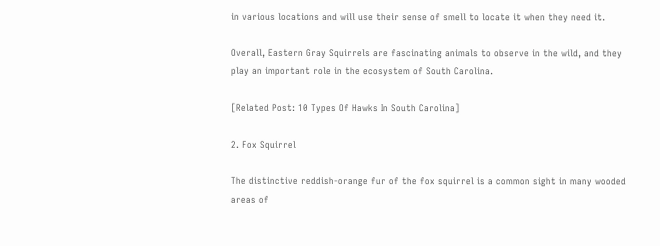in various locations and will use their sense of smell to locate it when they need it.

Overall, Eastern Gray Squirrels are fascinating animals to observe in the wild, and they play an important role in the ecosystem of South Carolina.

[Related Post: 10 Types Of Hawks In South Carolina]

2. Fox Squirrel

The distinctive reddish-orange fur of the fox squirrel is a common sight in many wooded areas of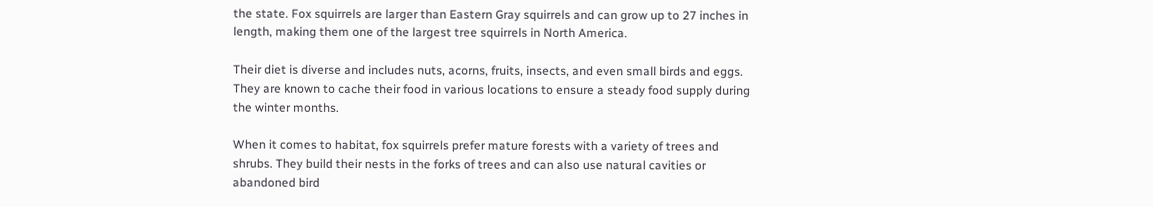the state. Fox squirrels are larger than Eastern Gray squirrels and can grow up to 27 inches in length, making them one of the largest tree squirrels in North America.

Their diet is diverse and includes nuts, acorns, fruits, insects, and even small birds and eggs. They are known to cache their food in various locations to ensure a steady food supply during the winter months.

When it comes to habitat, fox squirrels prefer mature forests with a variety of trees and shrubs. They build their nests in the forks of trees and can also use natural cavities or abandoned bird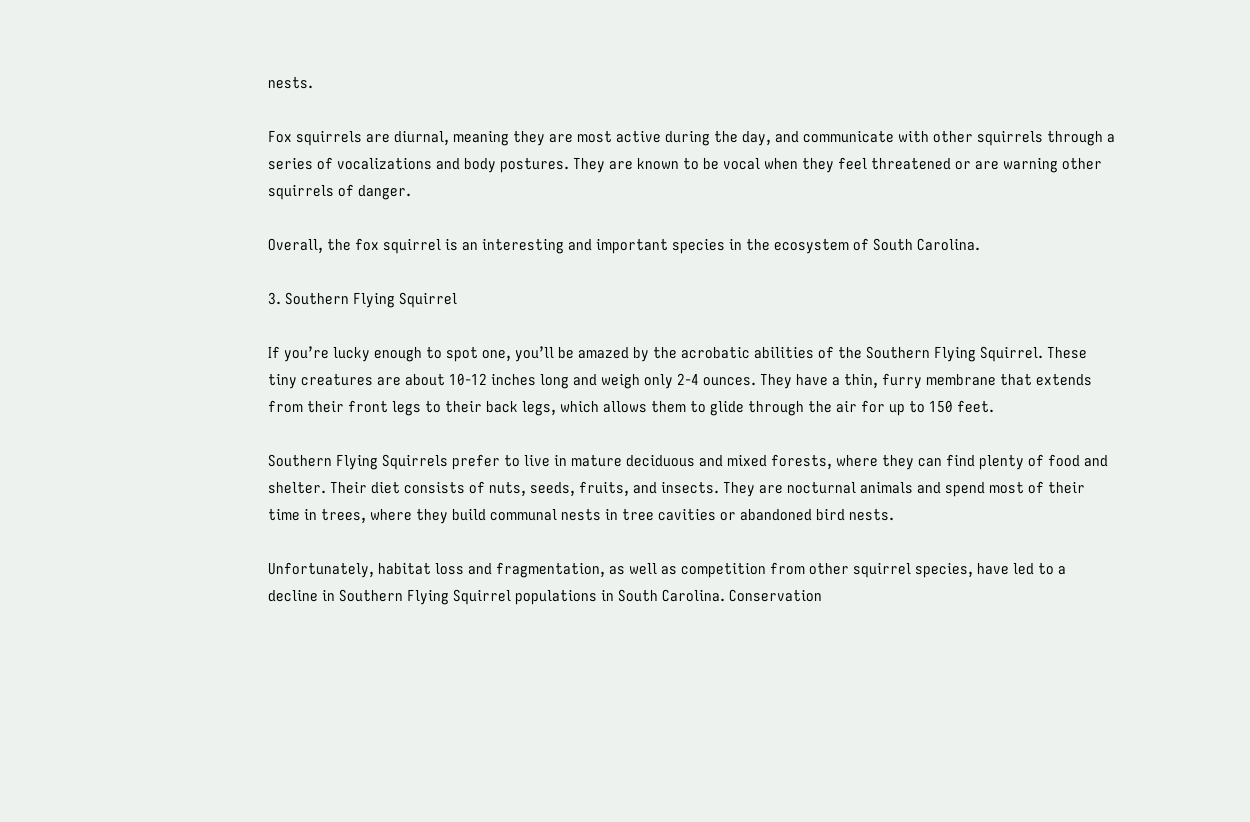nests.

Fox squirrels are diurnal, meaning they are most active during the day, and communicate with other squirrels through a series of vocalizations and body postures. They are known to be vocal when they feel threatened or are warning other squirrels of danger.

Overall, the fox squirrel is an interesting and important species in the ecosystem of South Carolina.

3. Southern Flying Squirrel

If you’re lucky enough to spot one, you’ll be amazed by the acrobatic abilities of the Southern Flying Squirrel. These tiny creatures are about 10-12 inches long and weigh only 2-4 ounces. They have a thin, furry membrane that extends from their front legs to their back legs, which allows them to glide through the air for up to 150 feet.

Southern Flying Squirrels prefer to live in mature deciduous and mixed forests, where they can find plenty of food and shelter. Their diet consists of nuts, seeds, fruits, and insects. They are nocturnal animals and spend most of their time in trees, where they build communal nests in tree cavities or abandoned bird nests.

Unfortunately, habitat loss and fragmentation, as well as competition from other squirrel species, have led to a decline in Southern Flying Squirrel populations in South Carolina. Conservation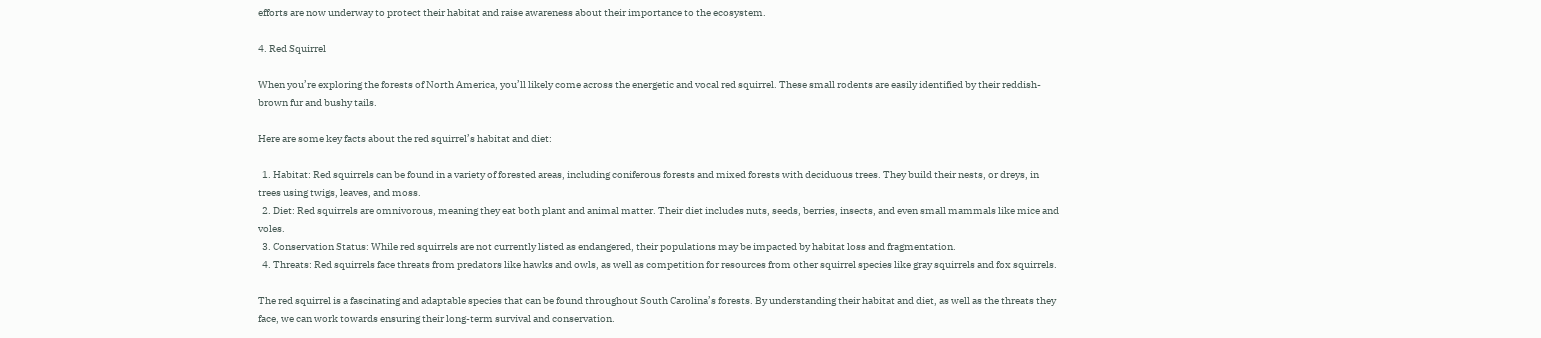efforts are now underway to protect their habitat and raise awareness about their importance to the ecosystem.

4. Red Squirrel

When you’re exploring the forests of North America, you’ll likely come across the energetic and vocal red squirrel. These small rodents are easily identified by their reddish-brown fur and bushy tails.

Here are some key facts about the red squirrel’s habitat and diet:

  1. Habitat: Red squirrels can be found in a variety of forested areas, including coniferous forests and mixed forests with deciduous trees. They build their nests, or dreys, in trees using twigs, leaves, and moss.
  2. Diet: Red squirrels are omnivorous, meaning they eat both plant and animal matter. Their diet includes nuts, seeds, berries, insects, and even small mammals like mice and voles.
  3. Conservation Status: While red squirrels are not currently listed as endangered, their populations may be impacted by habitat loss and fragmentation.
  4. Threats: Red squirrels face threats from predators like hawks and owls, as well as competition for resources from other squirrel species like gray squirrels and fox squirrels.

The red squirrel is a fascinating and adaptable species that can be found throughout South Carolina’s forests. By understanding their habitat and diet, as well as the threats they face, we can work towards ensuring their long-term survival and conservation.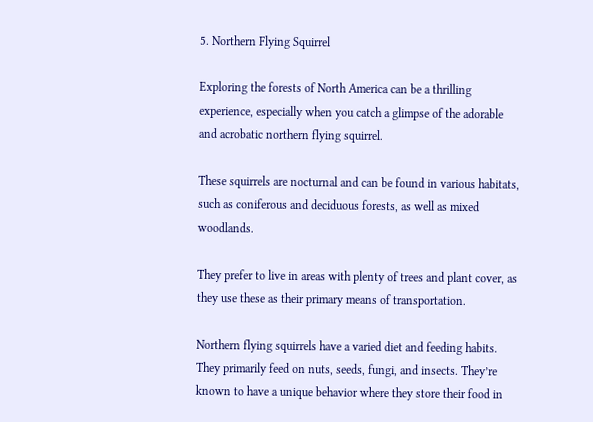5. Northern Flying Squirrel

Exploring the forests of North America can be a thrilling experience, especially when you catch a glimpse of the adorable and acrobatic northern flying squirrel.

These squirrels are nocturnal and can be found in various habitats, such as coniferous and deciduous forests, as well as mixed woodlands.

They prefer to live in areas with plenty of trees and plant cover, as they use these as their primary means of transportation.

Northern flying squirrels have a varied diet and feeding habits. They primarily feed on nuts, seeds, fungi, and insects. They’re known to have a unique behavior where they store their food in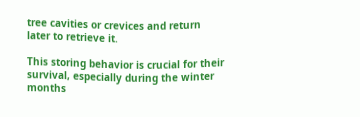tree cavities or crevices and return later to retrieve it.

This storing behavior is crucial for their survival, especially during the winter months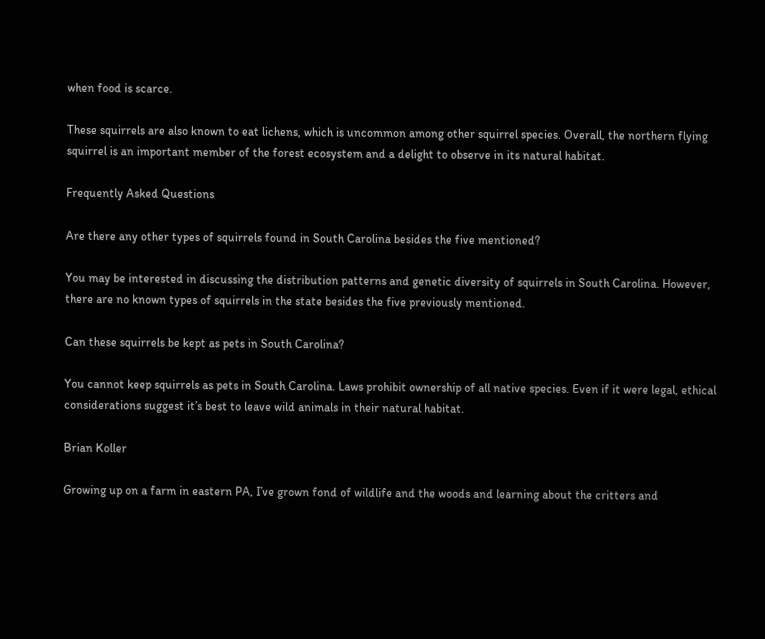when food is scarce.

These squirrels are also known to eat lichens, which is uncommon among other squirrel species. Overall, the northern flying squirrel is an important member of the forest ecosystem and a delight to observe in its natural habitat.

Frequently Asked Questions

Are there any other types of squirrels found in South Carolina besides the five mentioned?

You may be interested in discussing the distribution patterns and genetic diversity of squirrels in South Carolina. However, there are no known types of squirrels in the state besides the five previously mentioned.

Can these squirrels be kept as pets in South Carolina?

You cannot keep squirrels as pets in South Carolina. Laws prohibit ownership of all native species. Even if it were legal, ethical considerations suggest it’s best to leave wild animals in their natural habitat.

Brian Koller

Growing up on a farm in eastern PA, I’ve grown fond of wildlife and the woods and learning about the critters and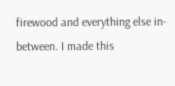firewood and everything else in-between. I made this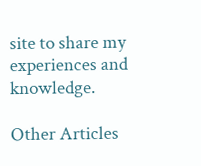site to share my experiences and knowledge.

Other Articles